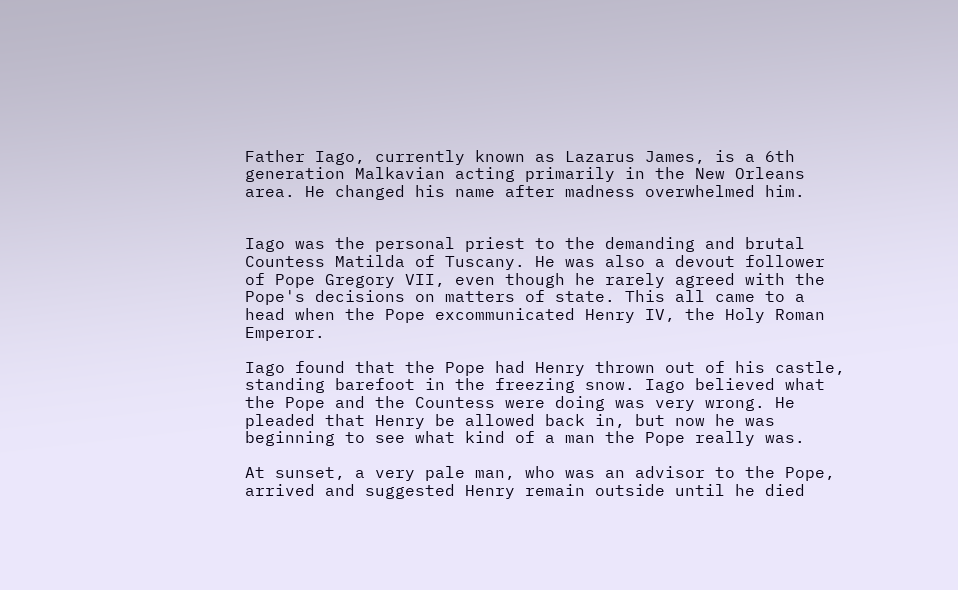Father Iago, currently known as Lazarus James, is a 6th generation Malkavian acting primarily in the New Orleans area. He changed his name after madness overwhelmed him.


Iago was the personal priest to the demanding and brutal Countess Matilda of Tuscany. He was also a devout follower of Pope Gregory VII, even though he rarely agreed with the Pope's decisions on matters of state. This all came to a head when the Pope excommunicated Henry IV, the Holy Roman Emperor.

Iago found that the Pope had Henry thrown out of his castle, standing barefoot in the freezing snow. Iago believed what the Pope and the Countess were doing was very wrong. He pleaded that Henry be allowed back in, but now he was beginning to see what kind of a man the Pope really was.

At sunset, a very pale man, who was an advisor to the Pope, arrived and suggested Henry remain outside until he died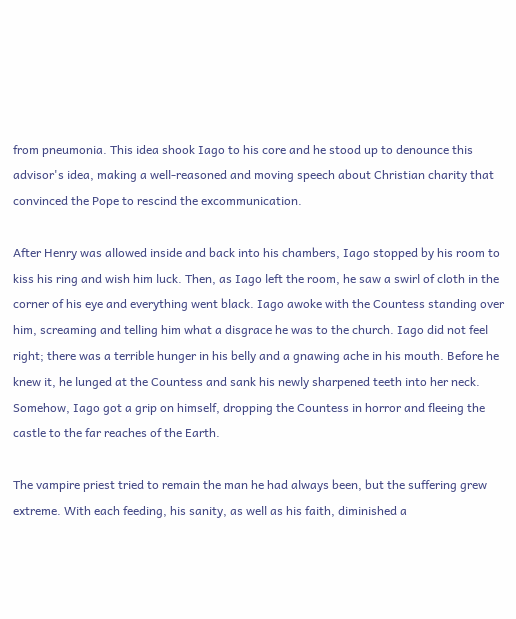from pneumonia. This idea shook Iago to his core and he stood up to denounce this advisor's idea, making a well-reasoned and moving speech about Christian charity that convinced the Pope to rescind the excommunication.

After Henry was allowed inside and back into his chambers, Iago stopped by his room to kiss his ring and wish him luck. Then, as Iago left the room, he saw a swirl of cloth in the corner of his eye and everything went black. Iago awoke with the Countess standing over him, screaming and telling him what a disgrace he was to the church. Iago did not feel right; there was a terrible hunger in his belly and a gnawing ache in his mouth. Before he knew it, he lunged at the Countess and sank his newly sharpened teeth into her neck. Somehow, Iago got a grip on himself, dropping the Countess in horror and fleeing the castle to the far reaches of the Earth.

The vampire priest tried to remain the man he had always been, but the suffering grew extreme. With each feeding, his sanity, as well as his faith, diminished a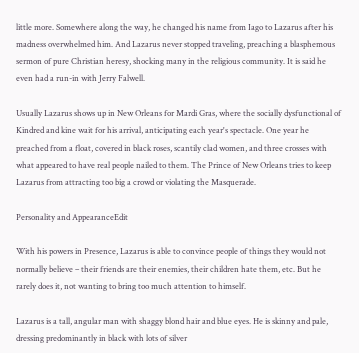little more. Somewhere along the way, he changed his name from Iago to Lazarus after his madness overwhelmed him. And Lazarus never stopped traveling, preaching a blasphemous sermon of pure Christian heresy, shocking many in the religious community. It is said he even had a run-in with Jerry Falwell.

Usually Lazarus shows up in New Orleans for Mardi Gras, where the socially dysfunctional of Kindred and kine wait for his arrival, anticipating each year's spectacle. One year he preached from a float, covered in black roses, scantily clad women, and three crosses with what appeared to have real people nailed to them. The Prince of New Orleans tries to keep Lazarus from attracting too big a crowd or violating the Masquerade.

Personality and AppearanceEdit

With his powers in Presence, Lazarus is able to convince people of things they would not normally believe – their friends are their enemies, their children hate them, etc. But he rarely does it, not wanting to bring too much attention to himself.

Lazarus is a tall, angular man with shaggy blond hair and blue eyes. He is skinny and pale, dressing predominantly in black with lots of silver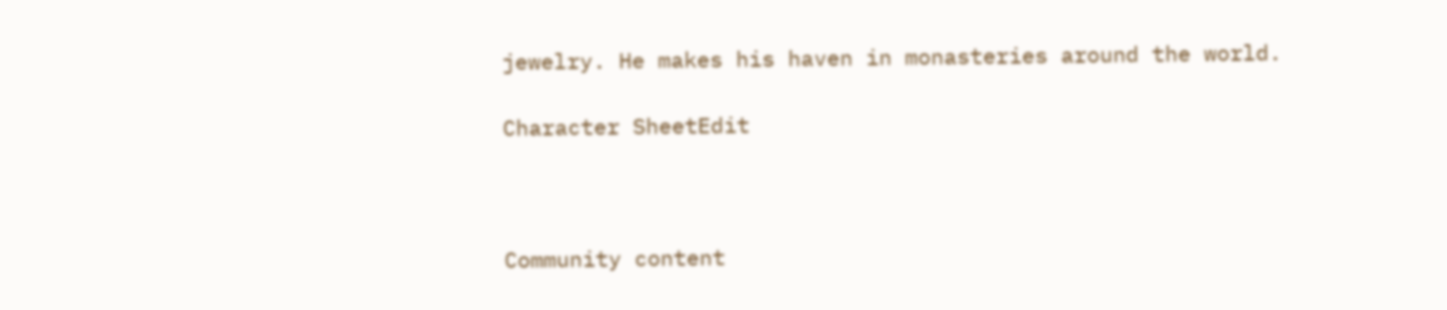jewelry. He makes his haven in monasteries around the world.

Character SheetEdit



Community content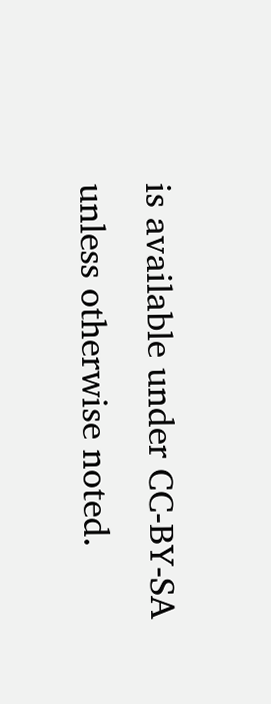is available under CC-BY-SA unless otherwise noted.